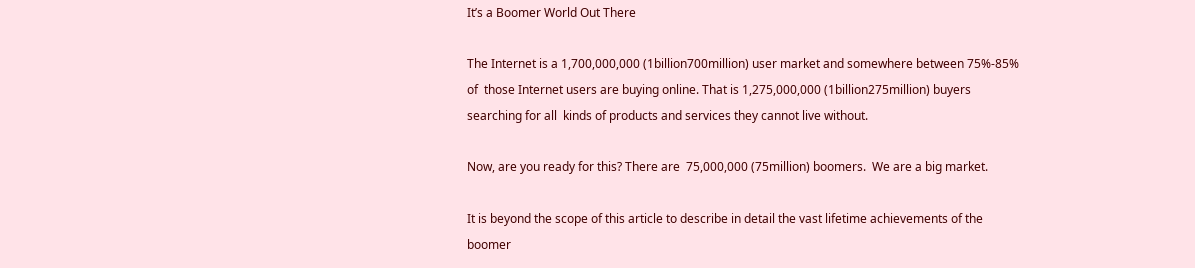It’s a Boomer World Out There

The Internet is a 1,700,000,000 (1billion700million) user market and somewhere between 75%-85% of  those Internet users are buying online. That is 1,275,000,000 (1billion275million) buyers searching for all  kinds of products and services they cannot live without.

Now, are you ready for this? There are  75,000,000 (75million) boomers.  We are a big market.

It is beyond the scope of this article to describe in detail the vast lifetime achievements of the boomer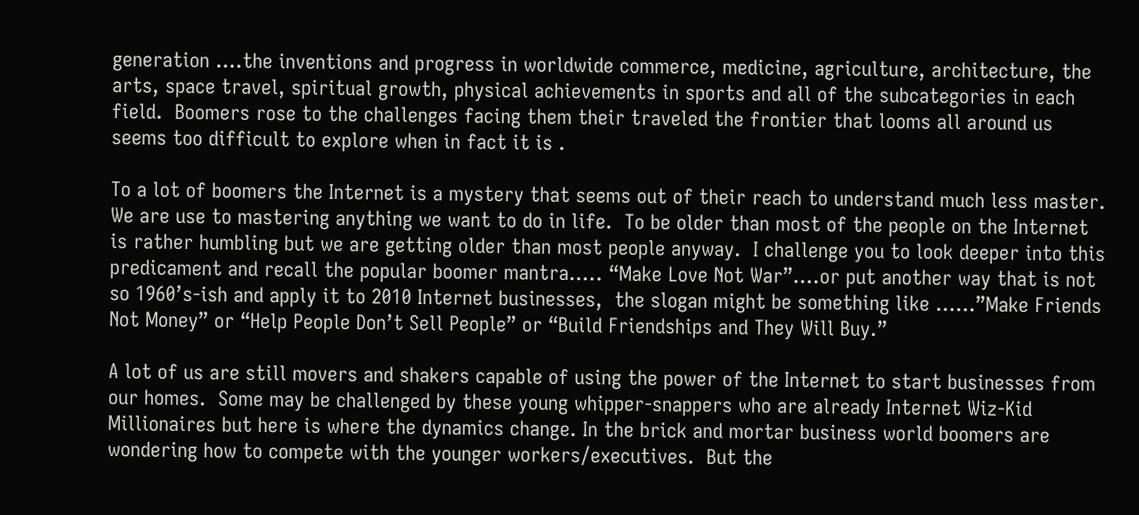generation ….the inventions and progress in worldwide commerce, medicine, agriculture, architecture, the arts, space travel, spiritual growth, physical achievements in sports and all of the subcategories in each field.  Boomers rose to the challenges facing them their traveled the frontier that looms all around us seems too difficult to explore when in fact it is .

To a lot of boomers the Internet is a mystery that seems out of their reach to understand much less master.  We are use to mastering anything we want to do in life.  To be older than most of the people on the Internet is rather humbling but we are getting older than most people anyway.  I challenge you to look deeper into this predicament and recall the popular boomer mantra….. “Make Love Not War”….or put another way that is not so 1960’s-ish and apply it to 2010 Internet businesses,  the slogan might be something like ……”Make Friends Not Money” or “Help People Don’t Sell People” or “Build Friendships and They Will Buy.”

A lot of us are still movers and shakers capable of using the power of the Internet to start businesses from our homes.  Some may be challenged by these young whipper-snappers who are already Internet Wiz-Kid Millionaires but here is where the dynamics change. In the brick and mortar business world boomers are wondering how to compete with the younger workers/executives.  But the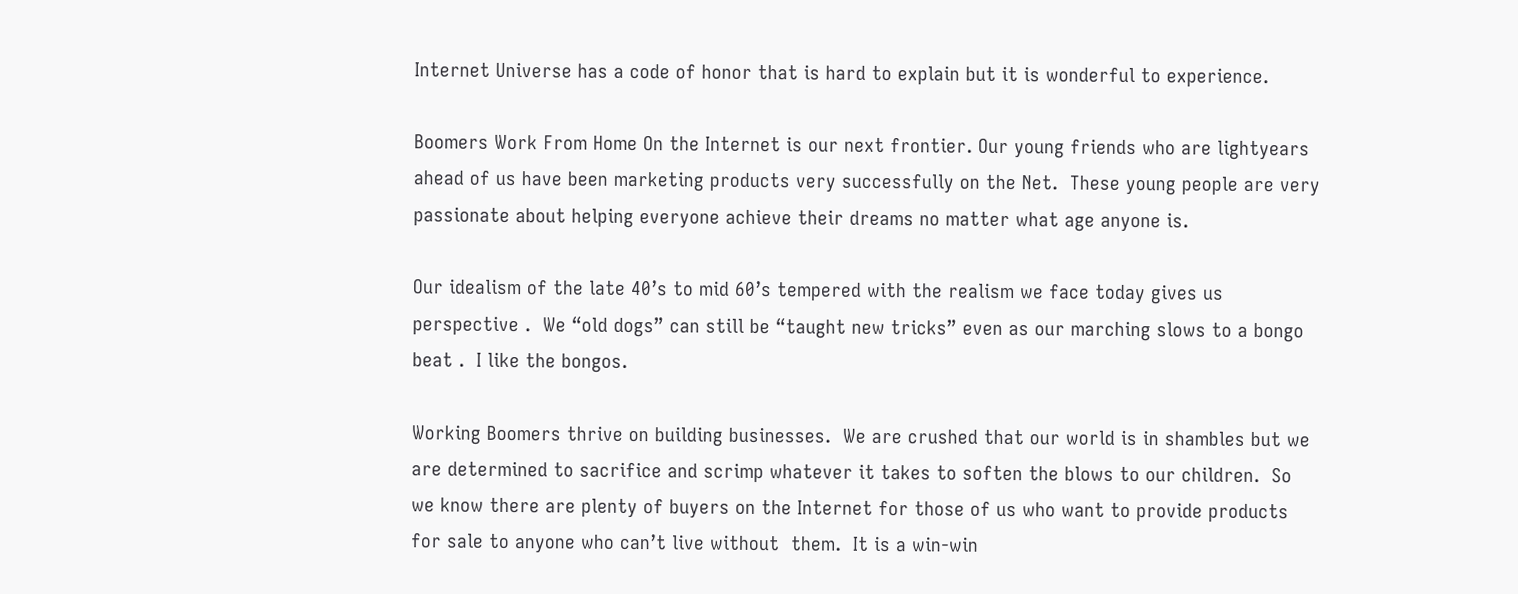Internet Universe has a code of honor that is hard to explain but it is wonderful to experience.

Boomers Work From Home On the Internet is our next frontier. Our young friends who are lightyears ahead of us have been marketing products very successfully on the Net.  These young people are very passionate about helping everyone achieve their dreams no matter what age anyone is.

Our idealism of the late 40’s to mid 60’s tempered with the realism we face today gives us perspective .  We “old dogs” can still be “taught new tricks” even as our marching slows to a bongo beat .  I like the bongos.

Working Boomers thrive on building businesses.  We are crushed that our world is in shambles but we are determined to sacrifice and scrimp whatever it takes to soften the blows to our children.  So we know there are plenty of buyers on the Internet for those of us who want to provide products for sale to anyone who can’t live without  them.  It is a win-win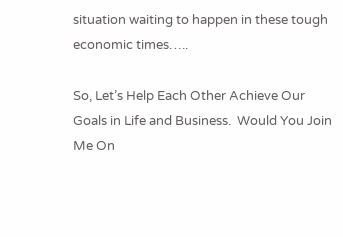situation waiting to happen in these tough economic times…..

So, Let’s Help Each Other Achieve Our Goals in Life and Business.  Would You Join Me On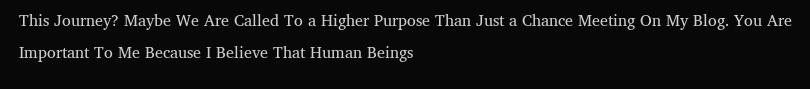This Journey? Maybe We Are Called To a Higher Purpose Than Just a Chance Meeting On My Blog. You Are Important To Me Because I Believe That Human Beings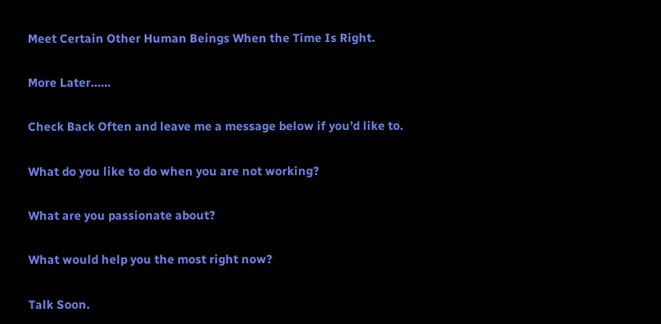Meet Certain Other Human Beings When the Time Is Right.

More Later……

Check Back Often and leave me a message below if you’d like to.

What do you like to do when you are not working?

What are you passionate about?

What would help you the most right now?

Talk Soon.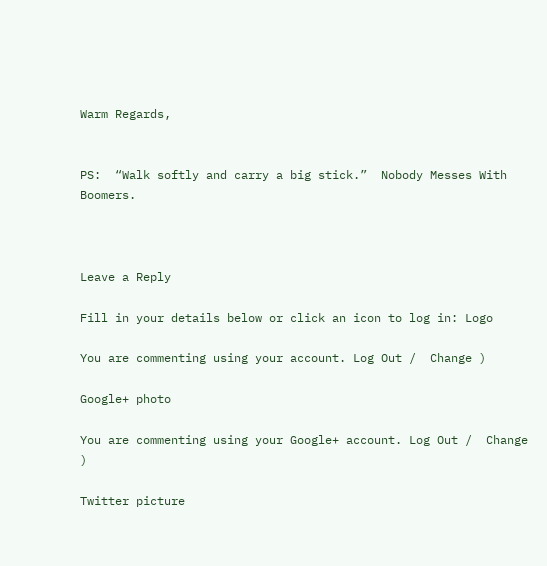Warm Regards,


PS:  “Walk softly and carry a big stick.”  Nobody Messes With Boomers.



Leave a Reply

Fill in your details below or click an icon to log in: Logo

You are commenting using your account. Log Out /  Change )

Google+ photo

You are commenting using your Google+ account. Log Out /  Change )

Twitter picture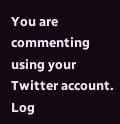You are commenting using your Twitter account. Log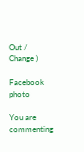Out /  Change )

Facebook photo

You are commenting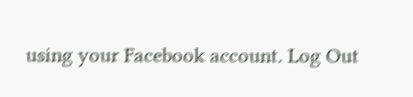using your Facebook account. Log Out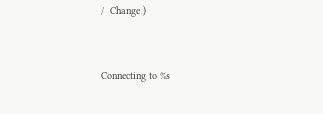/  Change )


Connecting to %s